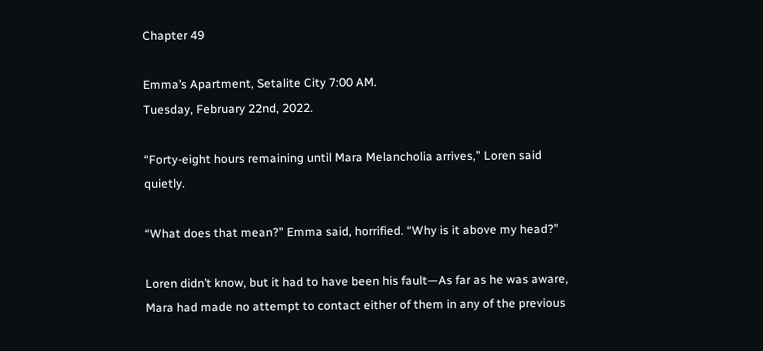Chapter 49

Emma’s Apartment, Setalite City 7:00 AM.
Tuesday, February 22nd, 2022.

“Forty-eight hours remaining until Mara Melancholia arrives,” Loren said quietly.

“What does that mean?” Emma said, horrified. “Why is it above my head?”

Loren didn’t know, but it had to have been his fault—As far as he was aware, Mara had made no attempt to contact either of them in any of the previous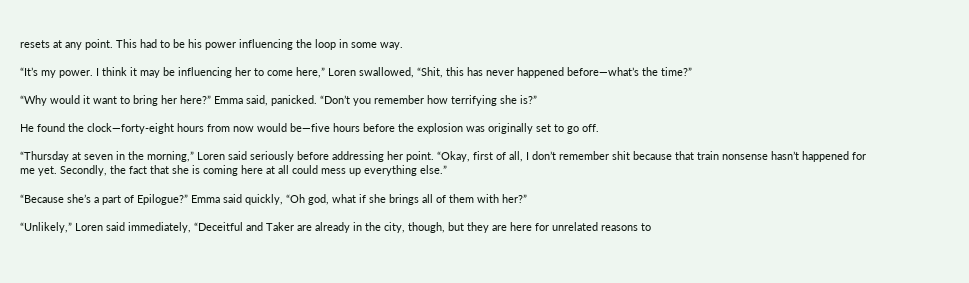resets at any point. This had to be his power influencing the loop in some way.

“It’s my power. I think it may be influencing her to come here,” Loren swallowed, “Shit, this has never happened before—what’s the time?”

“Why would it want to bring her here?” Emma said, panicked. “Don’t you remember how terrifying she is?”

He found the clock—forty-eight hours from now would be—five hours before the explosion was originally set to go off.

“Thursday at seven in the morning,” Loren said seriously before addressing her point. “Okay, first of all, I don’t remember shit because that train nonsense hasn’t happened for me yet. Secondly, the fact that she is coming here at all could mess up everything else.”

“Because she’s a part of Epilogue?” Emma said quickly, “Oh god, what if she brings all of them with her?”

“Unlikely,” Loren said immediately, “Deceitful and Taker are already in the city, though, but they are here for unrelated reasons to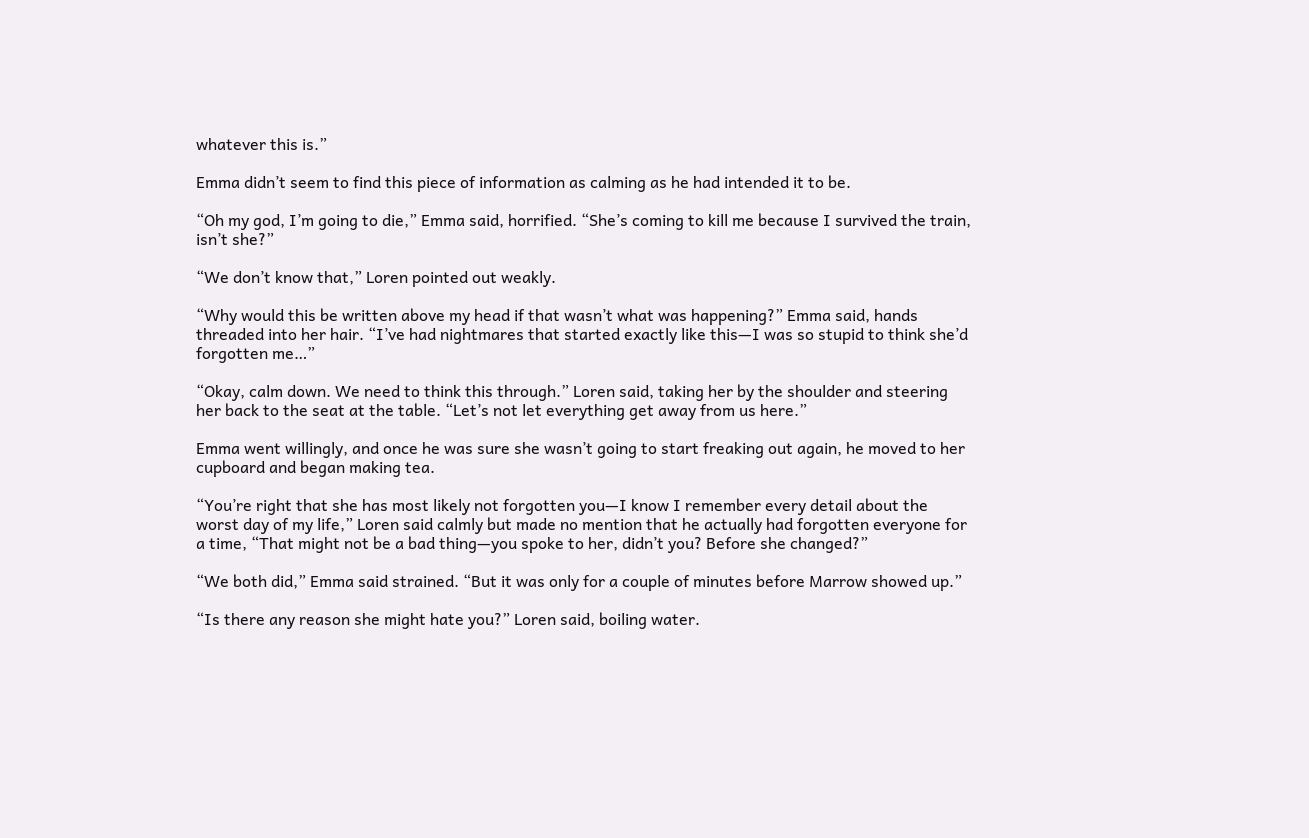whatever this is.”

Emma didn’t seem to find this piece of information as calming as he had intended it to be.

“Oh my god, I’m going to die,” Emma said, horrified. “She’s coming to kill me because I survived the train, isn’t she?”

“We don’t know that,” Loren pointed out weakly.

“Why would this be written above my head if that wasn’t what was happening?” Emma said, hands threaded into her hair. “I’ve had nightmares that started exactly like this—I was so stupid to think she’d forgotten me…”

“Okay, calm down. We need to think this through.” Loren said, taking her by the shoulder and steering her back to the seat at the table. “Let’s not let everything get away from us here.”

Emma went willingly, and once he was sure she wasn’t going to start freaking out again, he moved to her cupboard and began making tea.

“You’re right that she has most likely not forgotten you—I know I remember every detail about the worst day of my life,” Loren said calmly but made no mention that he actually had forgotten everyone for a time, “That might not be a bad thing—you spoke to her, didn’t you? Before she changed?”

“We both did,” Emma said strained. “But it was only for a couple of minutes before Marrow showed up.”

“Is there any reason she might hate you?” Loren said, boiling water.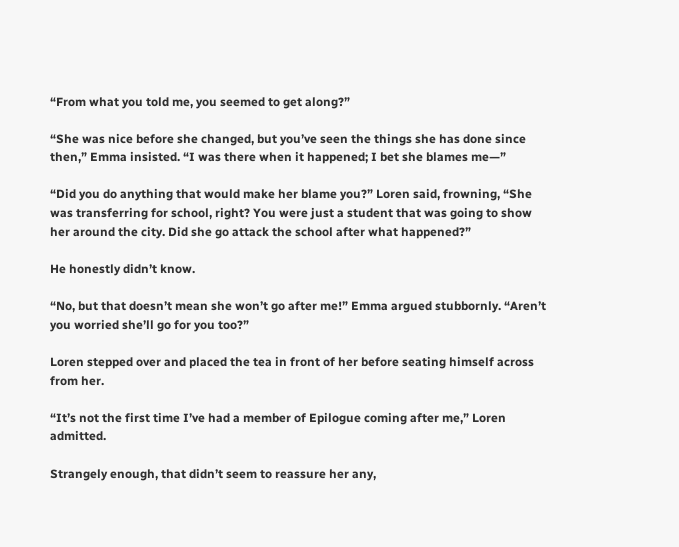“From what you told me, you seemed to get along?”

“She was nice before she changed, but you’ve seen the things she has done since then,” Emma insisted. “I was there when it happened; I bet she blames me—”

“Did you do anything that would make her blame you?” Loren said, frowning, “She was transferring for school, right? You were just a student that was going to show her around the city. Did she go attack the school after what happened?”

He honestly didn’t know.

“No, but that doesn’t mean she won’t go after me!” Emma argued stubbornly. “Aren’t you worried she’ll go for you too?”

Loren stepped over and placed the tea in front of her before seating himself across from her.

“It’s not the first time I’ve had a member of Epilogue coming after me,” Loren admitted.

Strangely enough, that didn’t seem to reassure her any,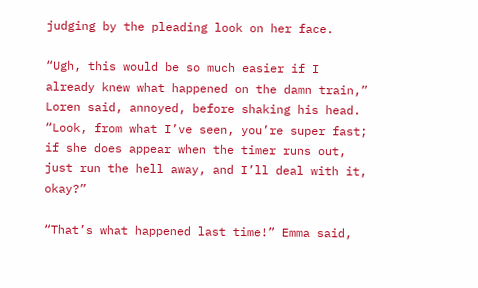judging by the pleading look on her face.

“Ugh, this would be so much easier if I already knew what happened on the damn train,” Loren said, annoyed, before shaking his head. “Look, from what I’ve seen, you’re super fast; if she does appear when the timer runs out, just run the hell away, and I’ll deal with it, okay?”

“That’s what happened last time!” Emma said,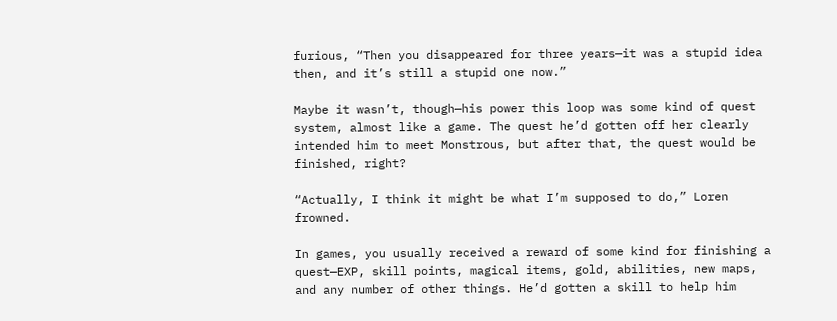furious, “Then you disappeared for three years—it was a stupid idea then, and it’s still a stupid one now.”

Maybe it wasn’t, though—his power this loop was some kind of quest system, almost like a game. The quest he’d gotten off her clearly intended him to meet Monstrous, but after that, the quest would be finished, right?

“Actually, I think it might be what I’m supposed to do,” Loren frowned.

In games, you usually received a reward of some kind for finishing a quest—EXP, skill points, magical items, gold, abilities, new maps, and any number of other things. He’d gotten a skill to help him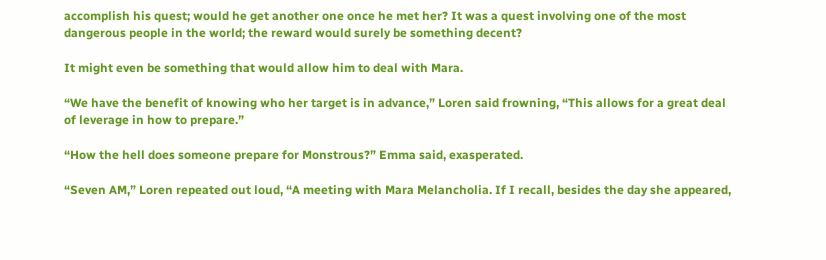accomplish his quest; would he get another one once he met her? It was a quest involving one of the most dangerous people in the world; the reward would surely be something decent?

It might even be something that would allow him to deal with Mara.

“We have the benefit of knowing who her target is in advance,” Loren said frowning, “This allows for a great deal of leverage in how to prepare.”

“How the hell does someone prepare for Monstrous?” Emma said, exasperated.

“Seven AM,” Loren repeated out loud, “A meeting with Mara Melancholia. If I recall, besides the day she appeared,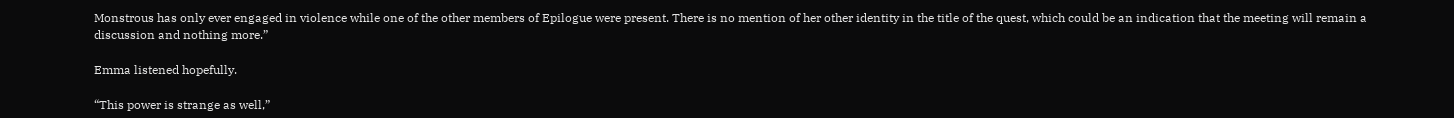Monstrous has only ever engaged in violence while one of the other members of Epilogue were present. There is no mention of her other identity in the title of the quest, which could be an indication that the meeting will remain a discussion and nothing more.”

Emma listened hopefully.

“This power is strange as well,”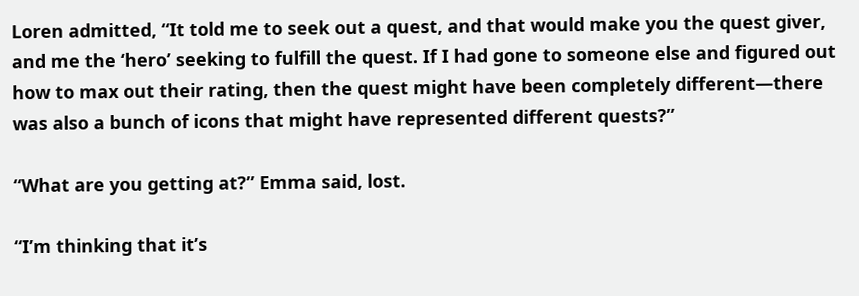Loren admitted, “It told me to seek out a quest, and that would make you the quest giver, and me the ‘hero’ seeking to fulfill the quest. If I had gone to someone else and figured out how to max out their rating, then the quest might have been completely different—there was also a bunch of icons that might have represented different quests?”

“What are you getting at?” Emma said, lost.

“I’m thinking that it’s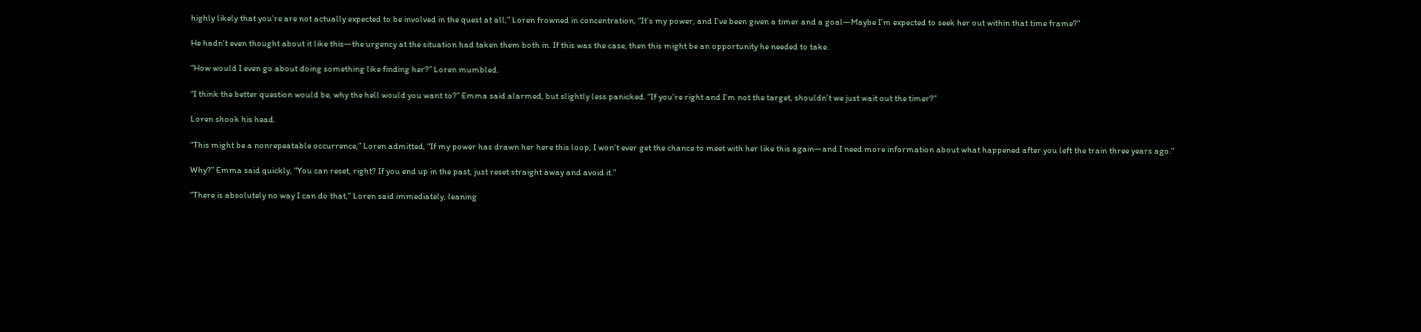highly likely that you’re are not actually expected to be involved in the quest at all,” Loren frowned in concentration, “It’s my power, and I’ve been given a timer and a goal—Maybe I’m expected to seek her out within that time frame?”

He hadn’t even thought about it like this—the urgency at the situation had taken them both in. If this was the case, then this might be an opportunity he needed to take.

“How would I even go about doing something like finding her?” Loren mumbled.

“I think the better question would be, why the hell would you want to?” Emma said alarmed, but slightly less panicked. “If you’re right and I’m not the target, shouldn’t we just wait out the timer?”

Loren shook his head.

“This might be a nonrepeatable occurrence,” Loren admitted, “If my power has drawn her here this loop, I won’t ever get the chance to meet with her like this again—and I need more information about what happened after you left the train three years ago.”

Why?” Emma said quickly, “You can reset, right? If you end up in the past, just reset straight away and avoid it.”

“There is absolutely no way I can do that,” Loren said immediately, leaning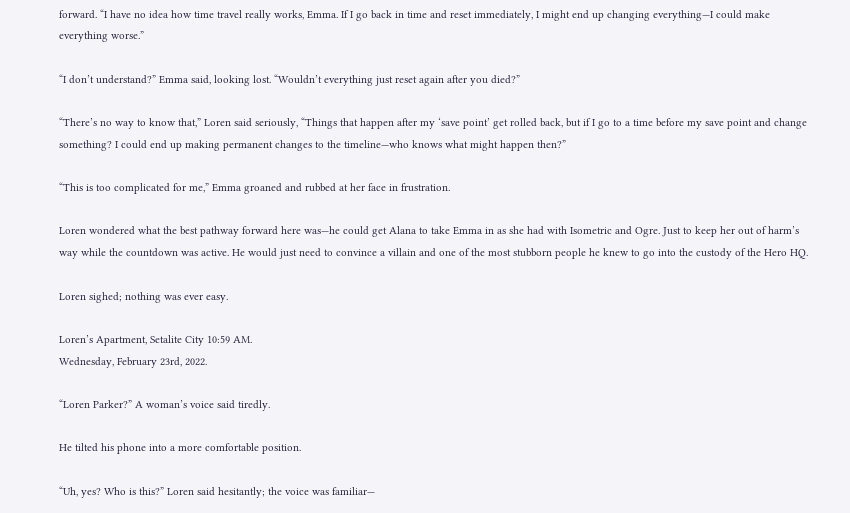forward. “I have no idea how time travel really works, Emma. If I go back in time and reset immediately, I might end up changing everything—I could make everything worse.”

“I don’t understand?” Emma said, looking lost. “Wouldn’t everything just reset again after you died?”

“There’s no way to know that,” Loren said seriously, “Things that happen after my ‘save point’ get rolled back, but if I go to a time before my save point and change something? I could end up making permanent changes to the timeline—who knows what might happen then?”

“This is too complicated for me,” Emma groaned and rubbed at her face in frustration.

Loren wondered what the best pathway forward here was—he could get Alana to take Emma in as she had with Isometric and Ogre. Just to keep her out of harm’s way while the countdown was active. He would just need to convince a villain and one of the most stubborn people he knew to go into the custody of the Hero HQ.

Loren sighed; nothing was ever easy.

Loren’s Apartment, Setalite City 10:59 AM.
Wednesday, February 23rd, 2022.

“Loren Parker?” A woman’s voice said tiredly.

He tilted his phone into a more comfortable position.

“Uh, yes? Who is this?” Loren said hesitantly; the voice was familiar—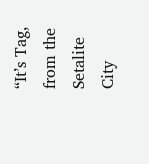“It’s Tag, from the Setalite City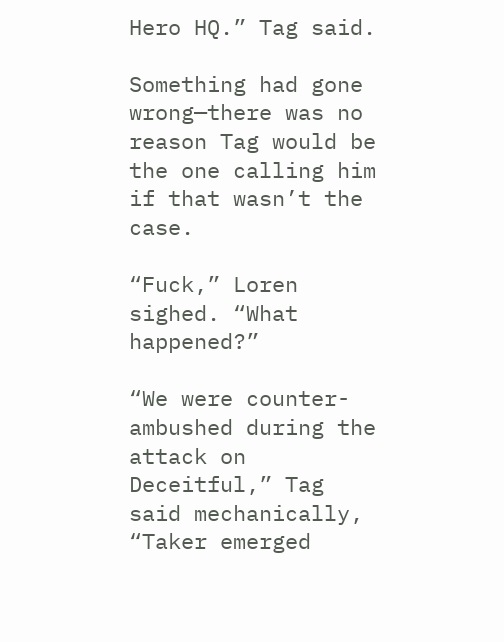Hero HQ.” Tag said.

Something had gone wrong—there was no reason Tag would be the one calling him if that wasn’t the case.

“Fuck,” Loren sighed. “What happened?”

“We were counter-ambushed during the attack on Deceitful,” Tag said mechanically, “Taker emerged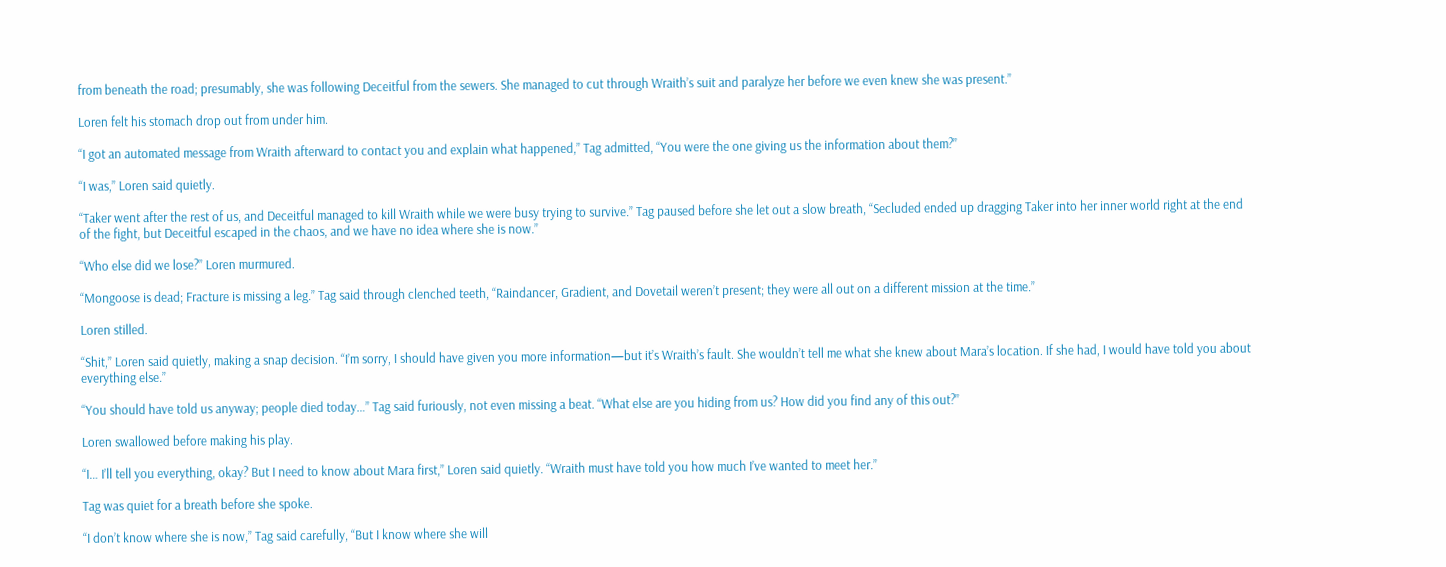from beneath the road; presumably, she was following Deceitful from the sewers. She managed to cut through Wraith’s suit and paralyze her before we even knew she was present.”

Loren felt his stomach drop out from under him.

“I got an automated message from Wraith afterward to contact you and explain what happened,” Tag admitted, “You were the one giving us the information about them?”

“I was,” Loren said quietly.

“Taker went after the rest of us, and Deceitful managed to kill Wraith while we were busy trying to survive.” Tag paused before she let out a slow breath, “Secluded ended up dragging Taker into her inner world right at the end of the fight, but Deceitful escaped in the chaos, and we have no idea where she is now.”

“Who else did we lose?” Loren murmured.

“Mongoose is dead; Fracture is missing a leg.” Tag said through clenched teeth, “Raindancer, Gradient, and Dovetail weren’t present; they were all out on a different mission at the time.”

Loren stilled.

“Shit,” Loren said quietly, making a snap decision. “I’m sorry, I should have given you more information—but it’s Wraith’s fault. She wouldn’t tell me what she knew about Mara’s location. If she had, I would have told you about everything else.”

“You should have told us anyway; people died today…” Tag said furiously, not even missing a beat. “What else are you hiding from us? How did you find any of this out?”

Loren swallowed before making his play.

“I… I’ll tell you everything, okay? But I need to know about Mara first,” Loren said quietly. “Wraith must have told you how much I’ve wanted to meet her.”

Tag was quiet for a breath before she spoke.

“I don’t know where she is now,” Tag said carefully, “But I know where she will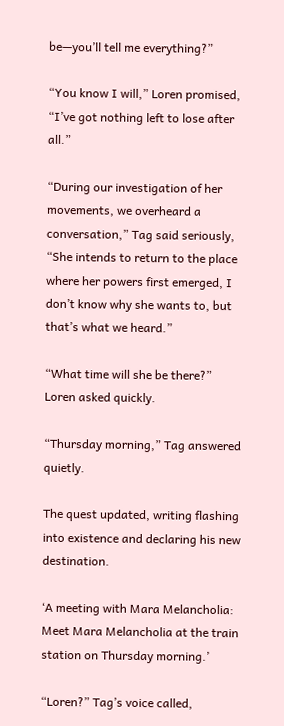be—you’ll tell me everything?”

“You know I will,” Loren promised, “I’ve got nothing left to lose after all.”

“During our investigation of her movements, we overheard a conversation,” Tag said seriously, “She intends to return to the place where her powers first emerged, I don’t know why she wants to, but that’s what we heard.”

“What time will she be there?” Loren asked quickly.

“Thursday morning,” Tag answered quietly.

The quest updated, writing flashing into existence and declaring his new destination.

‘A meeting with Mara Melancholia: Meet Mara Melancholia at the train station on Thursday morning.’

“Loren?” Tag’s voice called,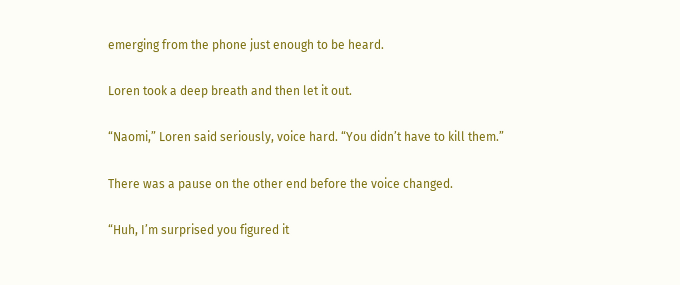emerging from the phone just enough to be heard.

Loren took a deep breath and then let it out.

“Naomi,” Loren said seriously, voice hard. “You didn’t have to kill them.”

There was a pause on the other end before the voice changed.

“Huh, I’m surprised you figured it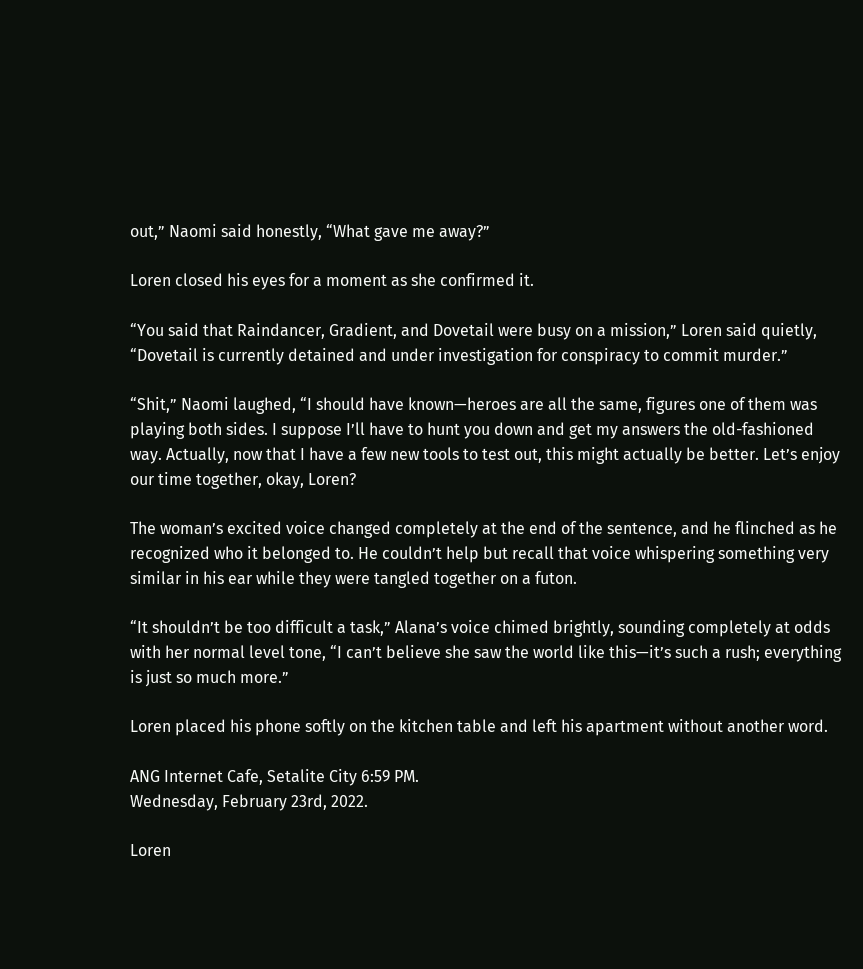out,” Naomi said honestly, “What gave me away?”

Loren closed his eyes for a moment as she confirmed it.

“You said that Raindancer, Gradient, and Dovetail were busy on a mission,” Loren said quietly, “Dovetail is currently detained and under investigation for conspiracy to commit murder.”

“Shit,” Naomi laughed, “I should have known—heroes are all the same, figures one of them was playing both sides. I suppose I’ll have to hunt you down and get my answers the old-fashioned way. Actually, now that I have a few new tools to test out, this might actually be better. Let’s enjoy our time together, okay, Loren?

The woman’s excited voice changed completely at the end of the sentence, and he flinched as he recognized who it belonged to. He couldn’t help but recall that voice whispering something very similar in his ear while they were tangled together on a futon.

“It shouldn’t be too difficult a task,” Alana’s voice chimed brightly, sounding completely at odds with her normal level tone, “I can’t believe she saw the world like this—it’s such a rush; everything is just so much more.”

Loren placed his phone softly on the kitchen table and left his apartment without another word.

ANG Internet Cafe, Setalite City 6:59 PM.
Wednesday, February 23rd, 2022.

Loren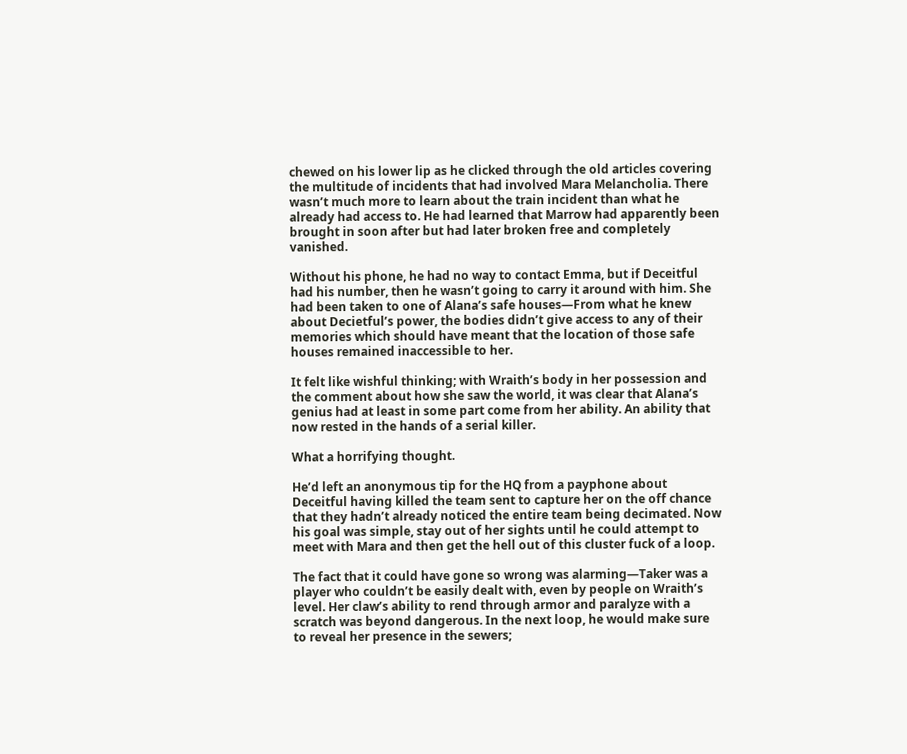chewed on his lower lip as he clicked through the old articles covering the multitude of incidents that had involved Mara Melancholia. There wasn’t much more to learn about the train incident than what he already had access to. He had learned that Marrow had apparently been brought in soon after but had later broken free and completely vanished.

Without his phone, he had no way to contact Emma, but if Deceitful had his number, then he wasn’t going to carry it around with him. She had been taken to one of Alana’s safe houses—From what he knew about Decietful’s power, the bodies didn’t give access to any of their memories which should have meant that the location of those safe houses remained inaccessible to her.

It felt like wishful thinking; with Wraith’s body in her possession and the comment about how she saw the world, it was clear that Alana’s genius had at least in some part come from her ability. An ability that now rested in the hands of a serial killer.

What a horrifying thought.

He’d left an anonymous tip for the HQ from a payphone about Deceitful having killed the team sent to capture her on the off chance that they hadn’t already noticed the entire team being decimated. Now his goal was simple, stay out of her sights until he could attempt to meet with Mara and then get the hell out of this cluster fuck of a loop.

The fact that it could have gone so wrong was alarming—Taker was a player who couldn’t be easily dealt with, even by people on Wraith’s level. Her claw’s ability to rend through armor and paralyze with a scratch was beyond dangerous. In the next loop, he would make sure to reveal her presence in the sewers;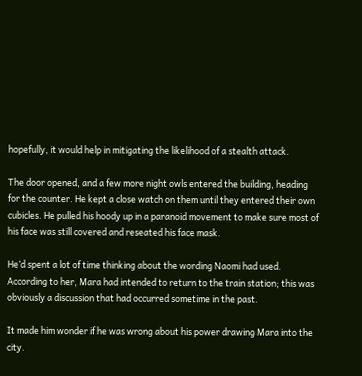hopefully, it would help in mitigating the likelihood of a stealth attack.

The door opened, and a few more night owls entered the building, heading for the counter. He kept a close watch on them until they entered their own cubicles. He pulled his hoody up in a paranoid movement to make sure most of his face was still covered and reseated his face mask.

He’d spent a lot of time thinking about the wording Naomi had used. According to her, Mara had intended to return to the train station; this was obviously a discussion that had occurred sometime in the past.

It made him wonder if he was wrong about his power drawing Mara into the city.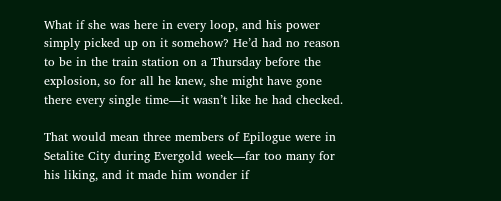What if she was here in every loop, and his power simply picked up on it somehow? He’d had no reason to be in the train station on a Thursday before the explosion, so for all he knew, she might have gone there every single time—it wasn’t like he had checked.

That would mean three members of Epilogue were in Setalite City during Evergold week—far too many for his liking, and it made him wonder if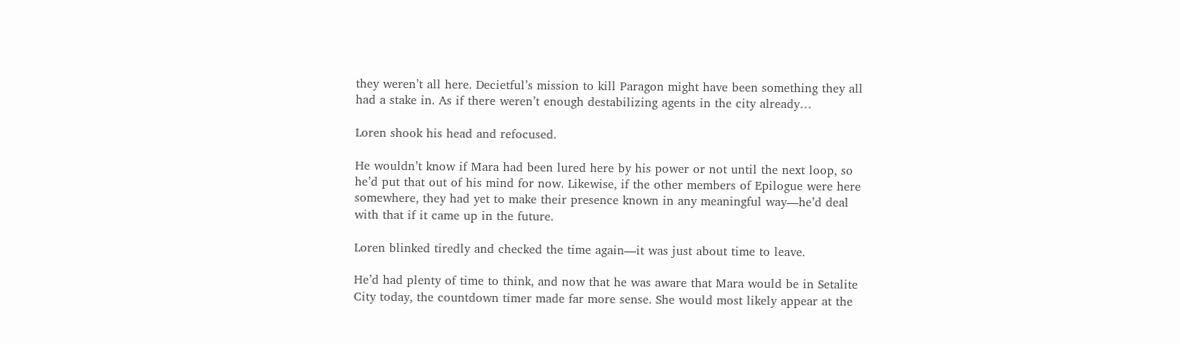they weren’t all here. Decietful’s mission to kill Paragon might have been something they all had a stake in. As if there weren’t enough destabilizing agents in the city already…

Loren shook his head and refocused.

He wouldn’t know if Mara had been lured here by his power or not until the next loop, so he’d put that out of his mind for now. Likewise, if the other members of Epilogue were here somewhere, they had yet to make their presence known in any meaningful way—he’d deal with that if it came up in the future.

Loren blinked tiredly and checked the time again—it was just about time to leave.

He’d had plenty of time to think, and now that he was aware that Mara would be in Setalite City today, the countdown timer made far more sense. She would most likely appear at the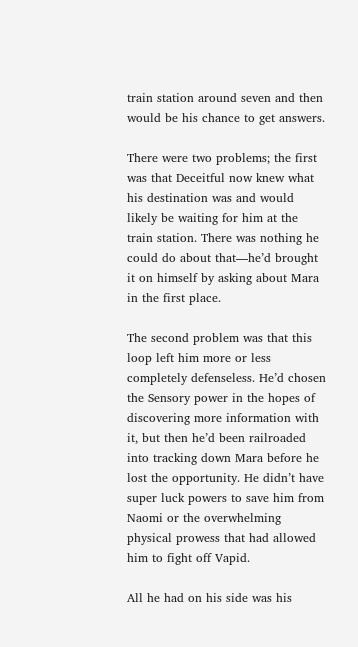train station around seven and then would be his chance to get answers.

There were two problems; the first was that Deceitful now knew what his destination was and would likely be waiting for him at the train station. There was nothing he could do about that—he’d brought it on himself by asking about Mara in the first place.

The second problem was that this loop left him more or less completely defenseless. He’d chosen the Sensory power in the hopes of discovering more information with it, but then he’d been railroaded into tracking down Mara before he lost the opportunity. He didn’t have super luck powers to save him from Naomi or the overwhelming physical prowess that had allowed him to fight off Vapid.

All he had on his side was his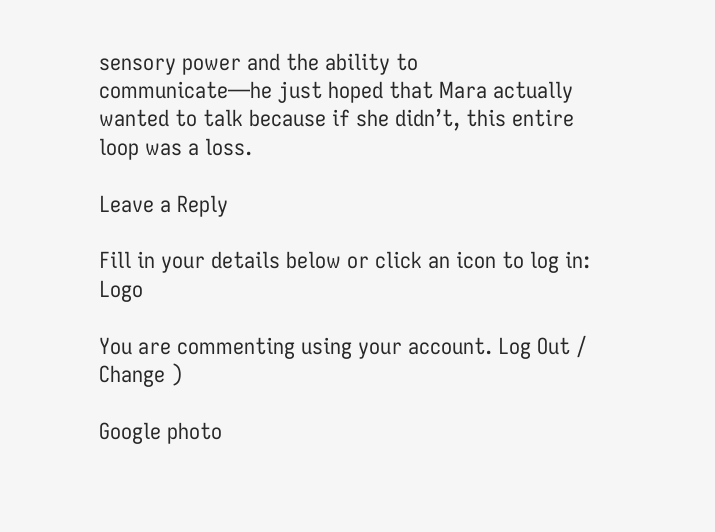sensory power and the ability to communicate—he just hoped that Mara actually wanted to talk because if she didn’t, this entire loop was a loss.

Leave a Reply

Fill in your details below or click an icon to log in: Logo

You are commenting using your account. Log Out /  Change )

Google photo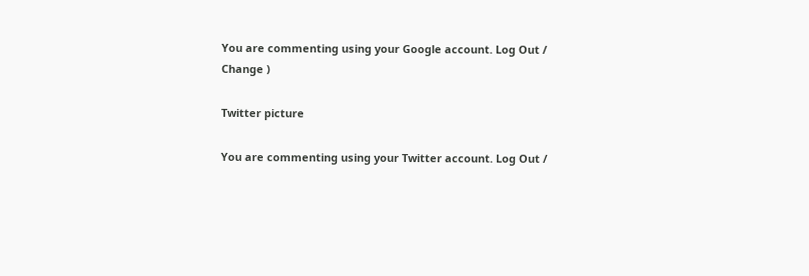You are commenting using your Google account. Log Out /  Change )

Twitter picture

You are commenting using your Twitter account. Log Out /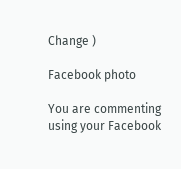Change )

Facebook photo

You are commenting using your Facebook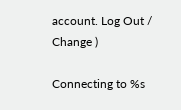account. Log Out /  Change )

Connecting to %s